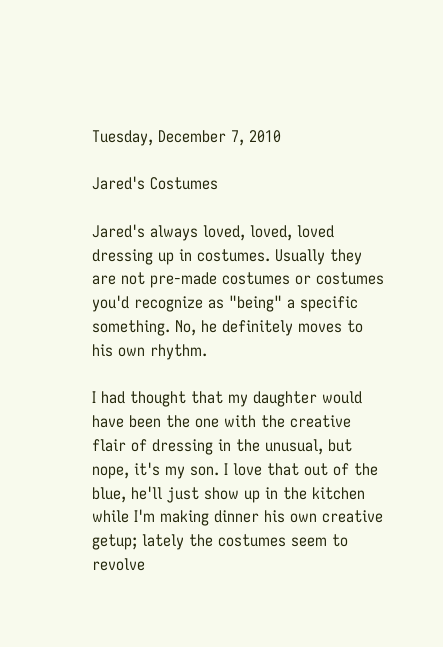Tuesday, December 7, 2010

Jared's Costumes

Jared's always loved, loved, loved dressing up in costumes. Usually they are not pre-made costumes or costumes you'd recognize as "being" a specific something. No, he definitely moves to his own rhythm.

I had thought that my daughter would have been the one with the creative flair of dressing in the unusual, but nope, it's my son. I love that out of the blue, he'll just show up in the kitchen while I'm making dinner his own creative getup; lately the costumes seem to revolve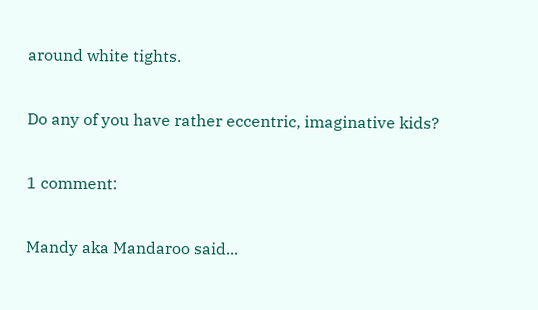around white tights.

Do any of you have rather eccentric, imaginative kids?

1 comment:

Mandy aka Mandaroo said...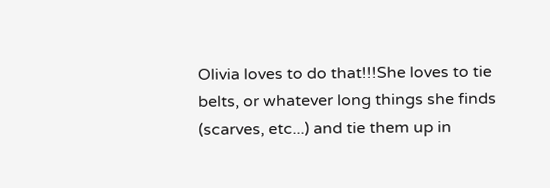Olivia loves to do that!!!She loves to tie belts, or whatever long things she finds (scarves, etc...) and tie them up in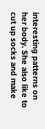interesting patterns on her body. She also like to cut up socks and make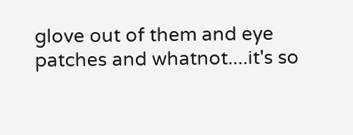glove out of them and eye patches and whatnot....it's so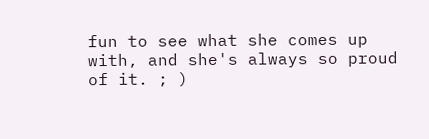fun to see what she comes up with, and she's always so proud of it. ; )